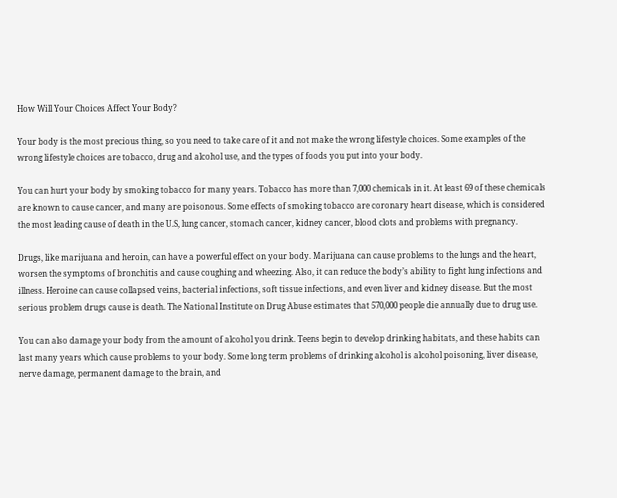How Will Your Choices Affect Your Body?

Your body is the most precious thing, so you need to take care of it and not make the wrong lifestyle choices. Some examples of the wrong lifestyle choices are tobacco, drug and alcohol use, and the types of foods you put into your body.

You can hurt your body by smoking tobacco for many years. Tobacco has more than 7,000 chemicals in it. At least 69 of these chemicals are known to cause cancer, and many are poisonous. Some effects of smoking tobacco are coronary heart disease, which is considered the most leading cause of death in the U.S, lung cancer, stomach cancer, kidney cancer, blood clots and problems with pregnancy.

Drugs, like marijuana and heroin, can have a powerful effect on your body. Marijuana can cause problems to the lungs and the heart, worsen the symptoms of bronchitis and cause coughing and wheezing. Also, it can reduce the body’s ability to fight lung infections and illness. Heroine can cause collapsed veins, bacterial infections, soft tissue infections, and even liver and kidney disease. But the most serious problem drugs cause is death. The National Institute on Drug Abuse estimates that 570,000 people die annually due to drug use.

You can also damage your body from the amount of alcohol you drink. Teens begin to develop drinking habitats, and these habits can last many years which cause problems to your body. Some long term problems of drinking alcohol is alcohol poisoning, liver disease, nerve damage, permanent damage to the brain, and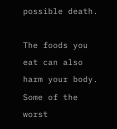possible death.

The foods you eat can also harm your body. Some of the worst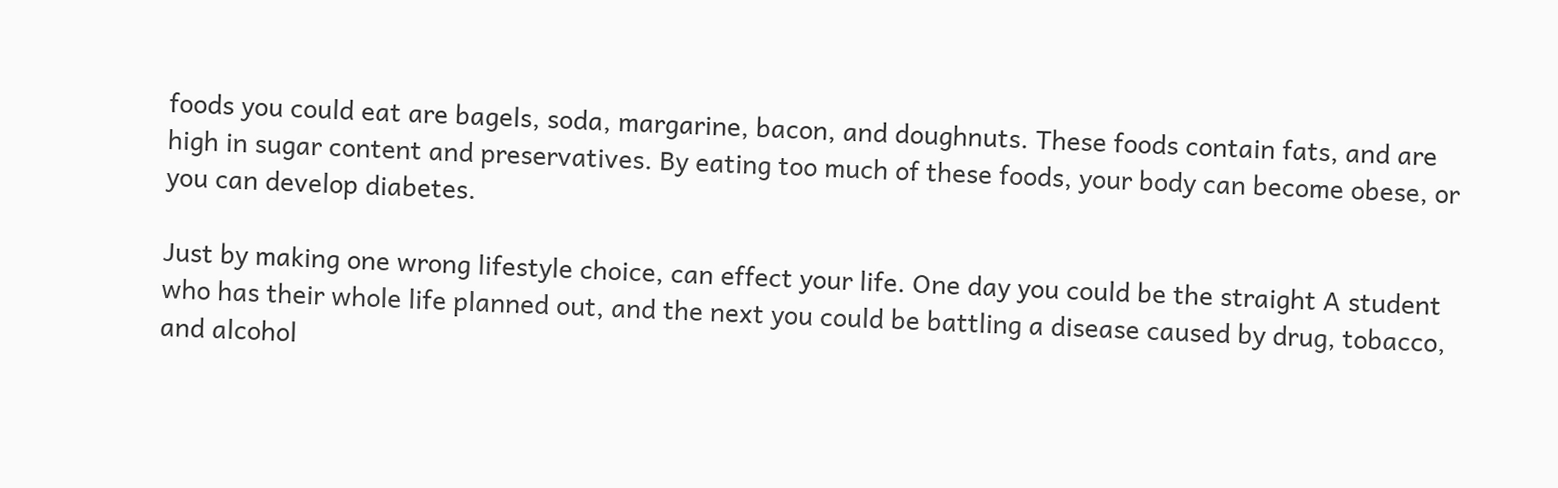foods you could eat are bagels, soda, margarine, bacon, and doughnuts. These foods contain fats, and are high in sugar content and preservatives. By eating too much of these foods, your body can become obese, or you can develop diabetes.

Just by making one wrong lifestyle choice, can effect your life. One day you could be the straight A student who has their whole life planned out, and the next you could be battling a disease caused by drug, tobacco, and alcohol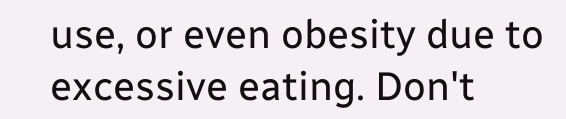use, or even obesity due to excessive eating. Don't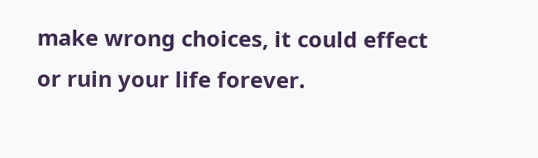make wrong choices, it could effect or ruin your life forever.